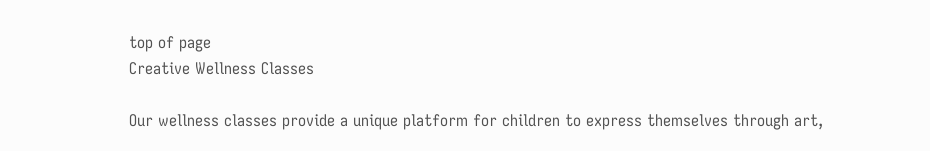top of page
Creative Wellness Classes

Our wellness classes provide a unique platform for children to express themselves through art,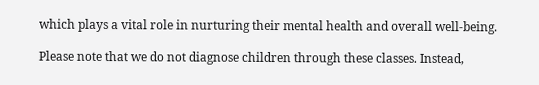which plays a vital role in nurturing their mental health and overall well-being.

Please note that we do not diagnose children through these classes. Instead,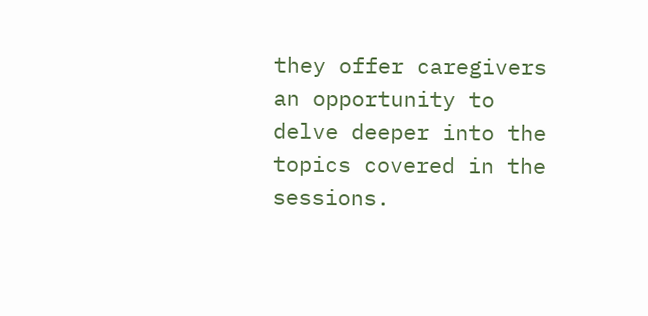they offer caregivers an opportunity to delve deeper into the topics covered in the sessions.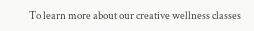To learn more about our creative wellness classes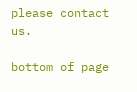please contact us.

bottom of page